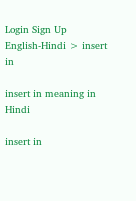Login Sign Up
English-Hindi > insert in

insert in meaning in Hindi

insert in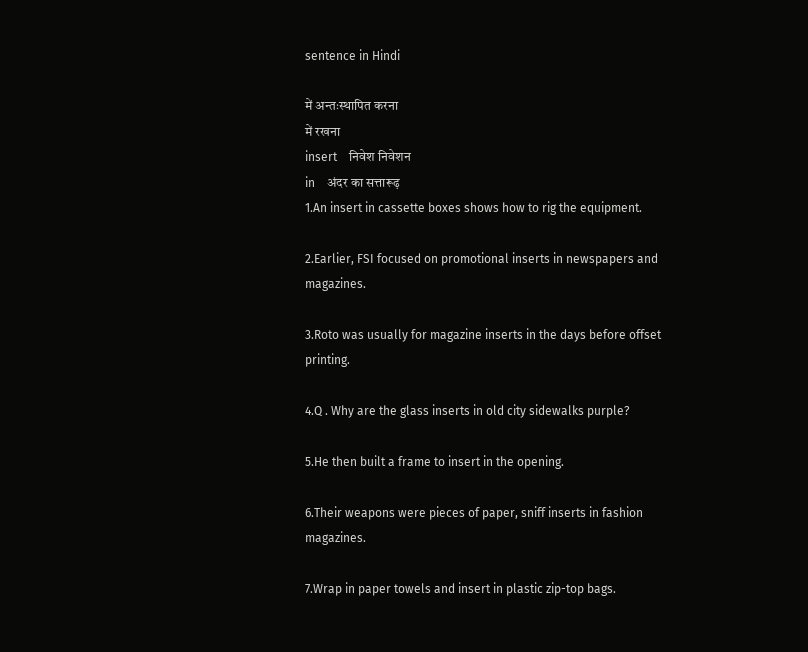sentence in Hindi

में अन्तःस्थापित करना
में रखना
insert    निवेश निवेशन
in    अंदर का सत्तारूढ़
1.An insert in cassette boxes shows how to rig the equipment.

2.Earlier, FSI focused on promotional inserts in newspapers and magazines.

3.Roto was usually for magazine inserts in the days before offset printing.

4.Q . Why are the glass inserts in old city sidewalks purple?

5.He then built a frame to insert in the opening.

6.Their weapons were pieces of paper, sniff inserts in fashion magazines.

7.Wrap in paper towels and insert in plastic zip-top bags.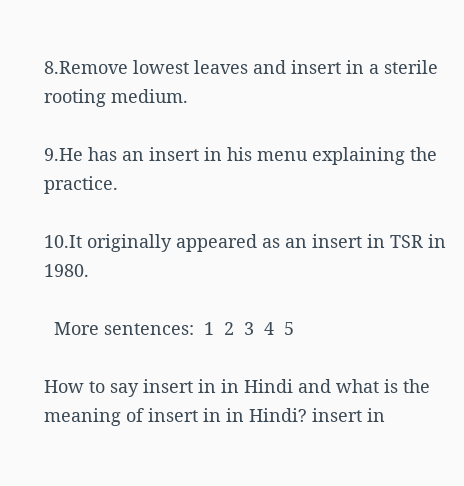8.Remove lowest leaves and insert in a sterile rooting medium.

9.He has an insert in his menu explaining the practice.

10.It originally appeared as an insert in TSR in 1980.

  More sentences:  1  2  3  4  5

How to say insert in in Hindi and what is the meaning of insert in in Hindi? insert in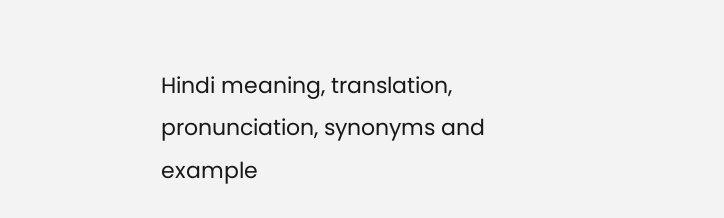Hindi meaning, translation, pronunciation, synonyms and example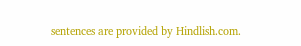sentences are provided by Hindlish.com.